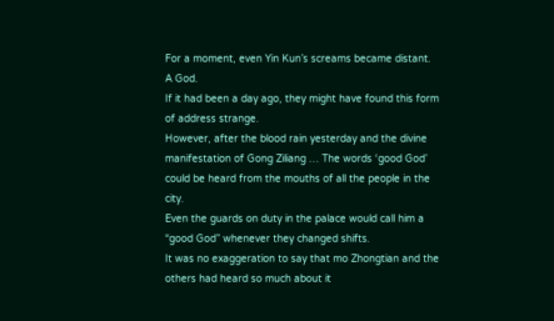For a moment, even Yin Kun’s screams became distant.
A God.
If it had been a day ago, they might have found this form of address strange.
However, after the blood rain yesterday and the divine manifestation of Gong Ziliang … The words ‘good God’ could be heard from the mouths of all the people in the city.
Even the guards on duty in the palace would call him a “good God” whenever they changed shifts.
It was no exaggeration to say that mo Zhongtian and the others had heard so much about it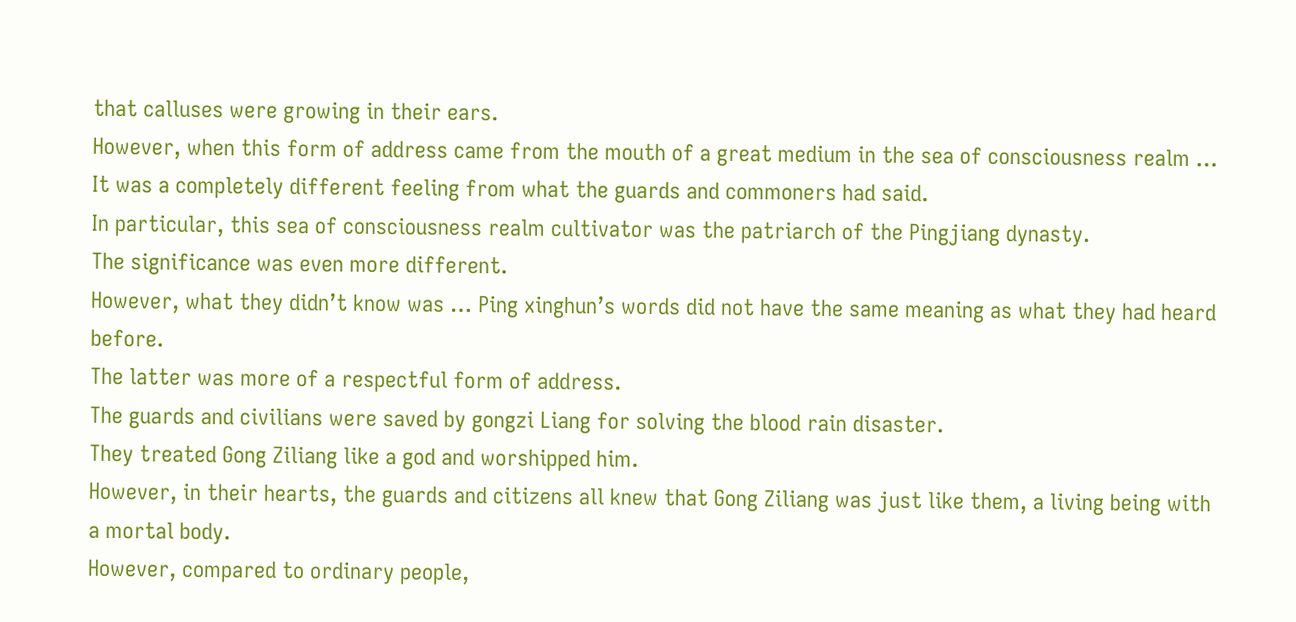that calluses were growing in their ears.
However, when this form of address came from the mouth of a great medium in the sea of consciousness realm … It was a completely different feeling from what the guards and commoners had said.
In particular, this sea of consciousness realm cultivator was the patriarch of the Pingjiang dynasty.
The significance was even more different.
However, what they didn’t know was … Ping xinghun’s words did not have the same meaning as what they had heard before.
The latter was more of a respectful form of address.
The guards and civilians were saved by gongzi Liang for solving the blood rain disaster.
They treated Gong Ziliang like a god and worshipped him.
However, in their hearts, the guards and citizens all knew that Gong Ziliang was just like them, a living being with a mortal body.
However, compared to ordinary people,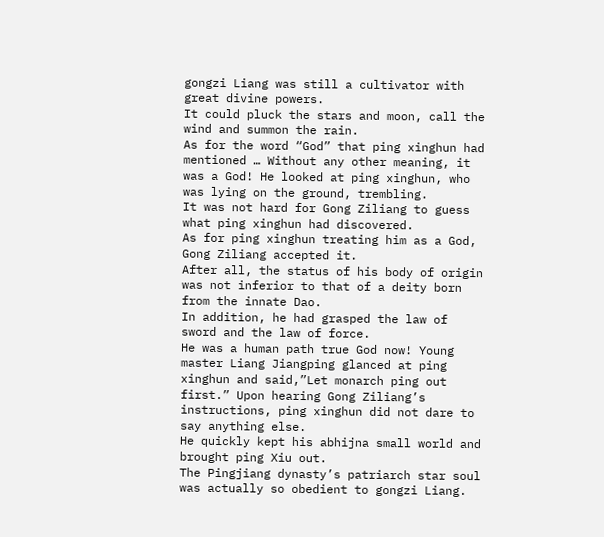gongzi Liang was still a cultivator with great divine powers.
It could pluck the stars and moon, call the wind and summon the rain.
As for the word “God” that ping xinghun had mentioned … Without any other meaning, it was a God! He looked at ping xinghun, who was lying on the ground, trembling.
It was not hard for Gong Ziliang to guess what ping xinghun had discovered.
As for ping xinghun treating him as a God, Gong Ziliang accepted it.
After all, the status of his body of origin was not inferior to that of a deity born from the innate Dao.
In addition, he had grasped the law of sword and the law of force.
He was a human path true God now! Young master Liang Jiangping glanced at ping xinghun and said,”Let monarch ping out first.” Upon hearing Gong Ziliang’s instructions, ping xinghun did not dare to say anything else.
He quickly kept his abhijna small world and brought ping Xiu out.
The Pingjiang dynasty’s patriarch star soul was actually so obedient to gongzi Liang.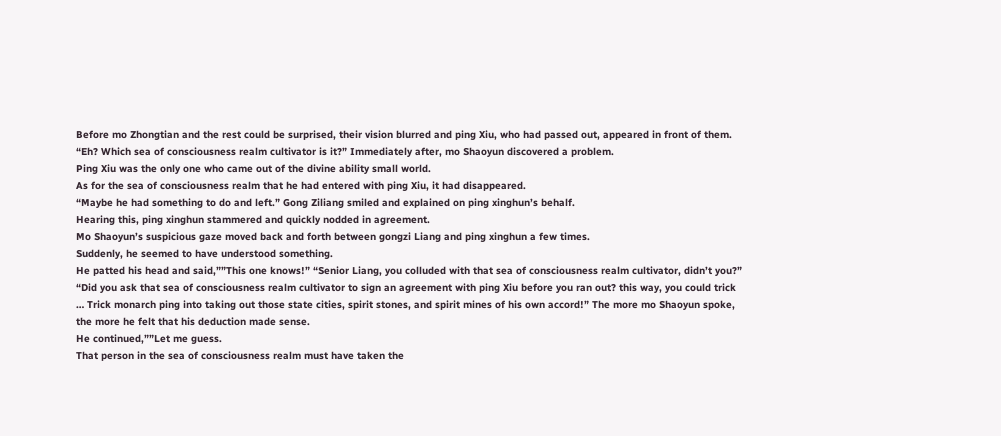Before mo Zhongtian and the rest could be surprised, their vision blurred and ping Xiu, who had passed out, appeared in front of them.
“Eh? Which sea of consciousness realm cultivator is it?” Immediately after, mo Shaoyun discovered a problem.
Ping Xiu was the only one who came out of the divine ability small world.
As for the sea of consciousness realm that he had entered with ping Xiu, it had disappeared.
“Maybe he had something to do and left.” Gong Ziliang smiled and explained on ping xinghun’s behalf.
Hearing this, ping xinghun stammered and quickly nodded in agreement.
Mo Shaoyun’s suspicious gaze moved back and forth between gongzi Liang and ping xinghun a few times.
Suddenly, he seemed to have understood something.
He patted his head and said,””This one knows!” “Senior Liang, you colluded with that sea of consciousness realm cultivator, didn’t you?” “Did you ask that sea of consciousness realm cultivator to sign an agreement with ping Xiu before you ran out? this way, you could trick … Trick monarch ping into taking out those state cities, spirit stones, and spirit mines of his own accord!” The more mo Shaoyun spoke, the more he felt that his deduction made sense.
He continued,””Let me guess.
That person in the sea of consciousness realm must have taken the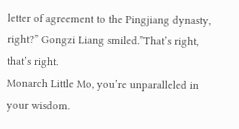letter of agreement to the Pingjiang dynasty, right?” Gongzi Liang smiled.”That’s right, that’s right.
Monarch Little Mo, you’re unparalleled in your wisdom.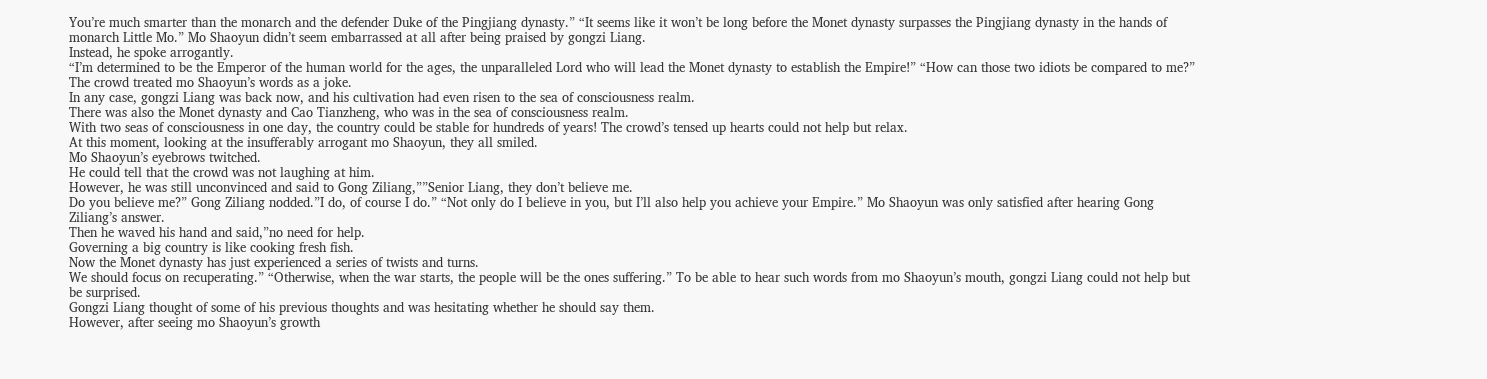You’re much smarter than the monarch and the defender Duke of the Pingjiang dynasty.” “It seems like it won’t be long before the Monet dynasty surpasses the Pingjiang dynasty in the hands of monarch Little Mo.” Mo Shaoyun didn’t seem embarrassed at all after being praised by gongzi Liang.
Instead, he spoke arrogantly.
“I’m determined to be the Emperor of the human world for the ages, the unparalleled Lord who will lead the Monet dynasty to establish the Empire!” “How can those two idiots be compared to me?” The crowd treated mo Shaoyun’s words as a joke.
In any case, gongzi Liang was back now, and his cultivation had even risen to the sea of consciousness realm.
There was also the Monet dynasty and Cao Tianzheng, who was in the sea of consciousness realm.
With two seas of consciousness in one day, the country could be stable for hundreds of years! The crowd’s tensed up hearts could not help but relax.
At this moment, looking at the insufferably arrogant mo Shaoyun, they all smiled.
Mo Shaoyun’s eyebrows twitched.
He could tell that the crowd was not laughing at him.
However, he was still unconvinced and said to Gong Ziliang,””Senior Liang, they don’t believe me.
Do you believe me?” Gong Ziliang nodded.”I do, of course I do.” “Not only do I believe in you, but I’ll also help you achieve your Empire.” Mo Shaoyun was only satisfied after hearing Gong Ziliang’s answer.
Then he waved his hand and said,”no need for help.
Governing a big country is like cooking fresh fish.
Now the Monet dynasty has just experienced a series of twists and turns.
We should focus on recuperating.” “Otherwise, when the war starts, the people will be the ones suffering.” To be able to hear such words from mo Shaoyun’s mouth, gongzi Liang could not help but be surprised.
Gongzi Liang thought of some of his previous thoughts and was hesitating whether he should say them.
However, after seeing mo Shaoyun’s growth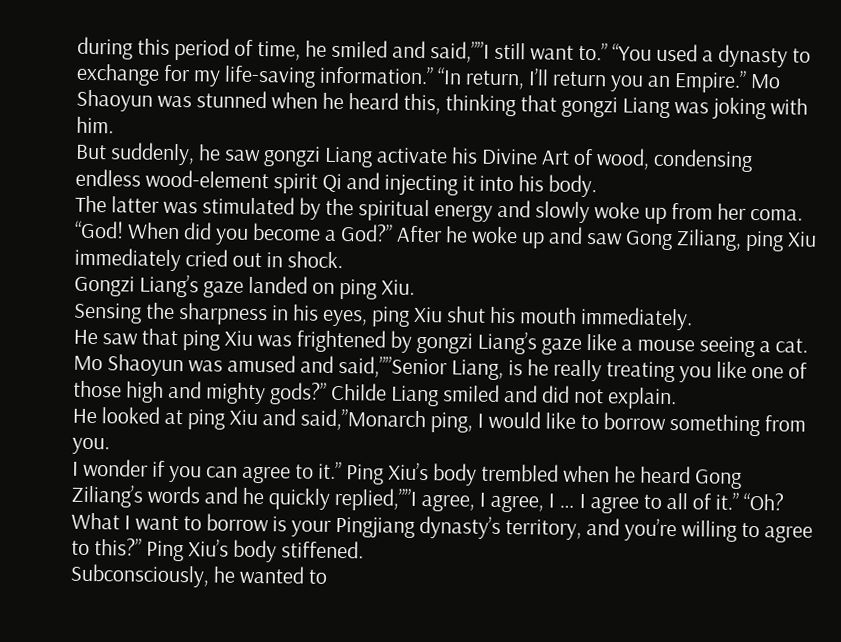during this period of time, he smiled and said,””I still want to.” “You used a dynasty to exchange for my life-saving information.” “In return, I’ll return you an Empire.” Mo Shaoyun was stunned when he heard this, thinking that gongzi Liang was joking with him.
But suddenly, he saw gongzi Liang activate his Divine Art of wood, condensing endless wood-element spirit Qi and injecting it into his body.
The latter was stimulated by the spiritual energy and slowly woke up from her coma.
“God! When did you become a God?” After he woke up and saw Gong Ziliang, ping Xiu immediately cried out in shock.
Gongzi Liang’s gaze landed on ping Xiu.
Sensing the sharpness in his eyes, ping Xiu shut his mouth immediately.
He saw that ping Xiu was frightened by gongzi Liang’s gaze like a mouse seeing a cat.
Mo Shaoyun was amused and said,””Senior Liang, is he really treating you like one of those high and mighty gods?” Childe Liang smiled and did not explain.
He looked at ping Xiu and said,”Monarch ping, I would like to borrow something from you.
I wonder if you can agree to it.” Ping Xiu’s body trembled when he heard Gong Ziliang’s words and he quickly replied,””I agree, I agree, I … I agree to all of it.” “Oh? What I want to borrow is your Pingjiang dynasty’s territory, and you’re willing to agree to this?” Ping Xiu’s body stiffened.
Subconsciously, he wanted to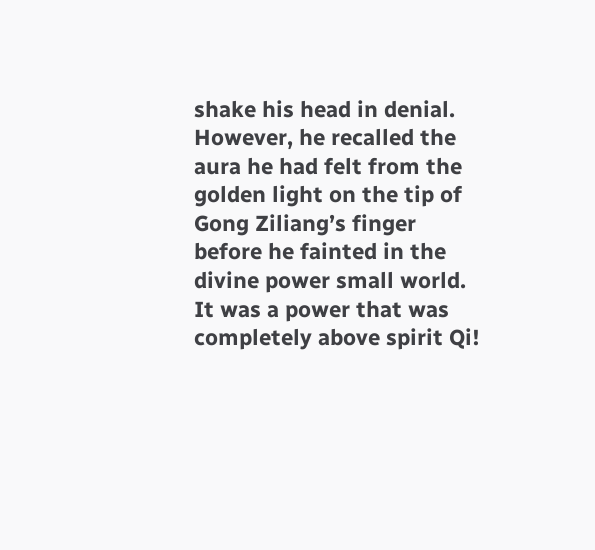shake his head in denial.
However, he recalled the aura he had felt from the golden light on the tip of Gong Ziliang’s finger before he fainted in the divine power small world.
It was a power that was completely above spirit Qi!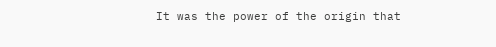It was the power of the origin that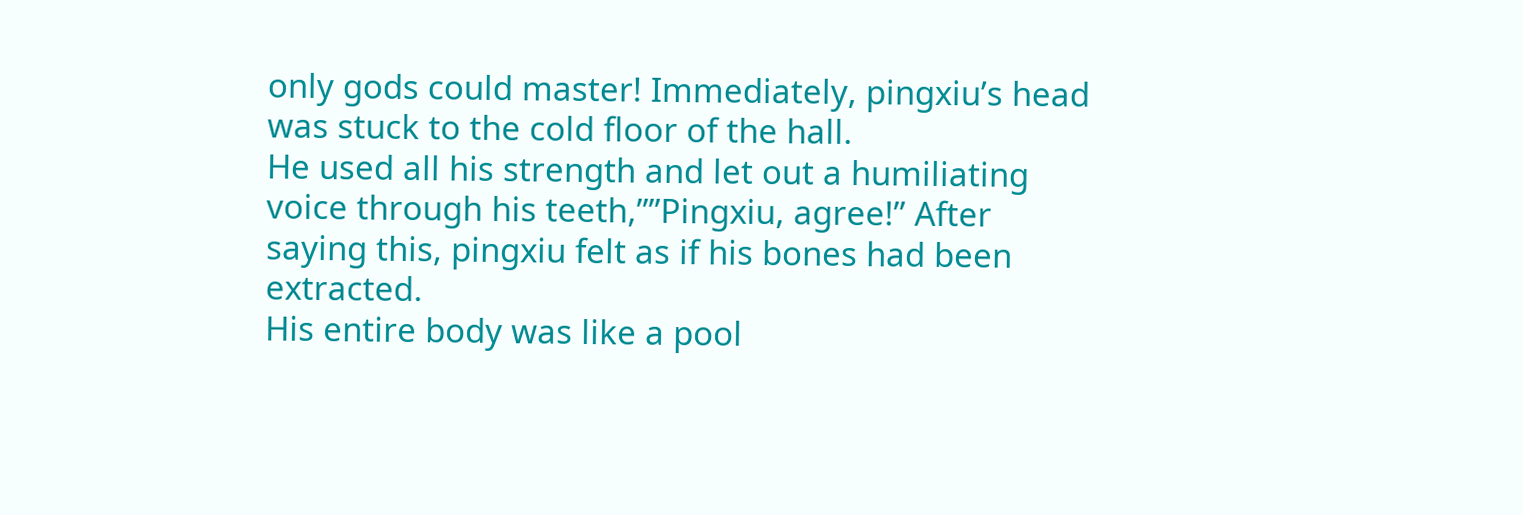only gods could master! Immediately, pingxiu’s head was stuck to the cold floor of the hall.
He used all his strength and let out a humiliating voice through his teeth,””Pingxiu, agree!” After saying this, pingxiu felt as if his bones had been extracted.
His entire body was like a pool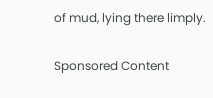of mud, lying there limply.

Sponsored Content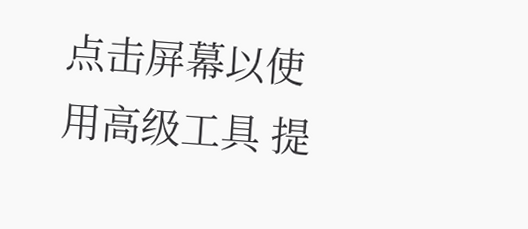点击屏幕以使用高级工具 提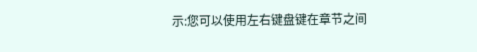示:您可以使用左右键盘键在章节之间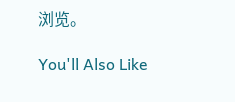浏览。

You'll Also Like